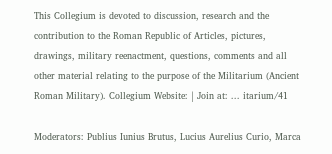This Collegium is devoted to discussion, research and the contribution to the Roman Republic of Articles, pictures, drawings, military reenactment, questions, comments and all other material relating to the purpose of the Militarium (Ancient Roman Military). Collegium Website: | Join at: ... itarium/41

Moderators: Publius Iunius Brutus, Lucius Aurelius Curio, Marca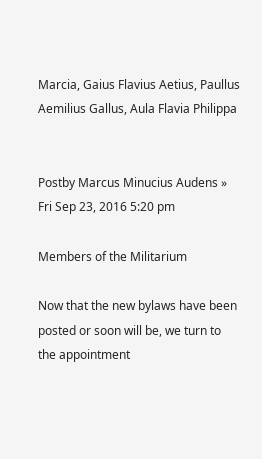Marcia, Gaius Flavius Aetius, Paullus Aemilius Gallus, Aula Flavia Philippa


Postby Marcus Minucius Audens » Fri Sep 23, 2016 5:20 pm

Members of the Militarium

Now that the new bylaws have been posted or soon will be, we turn to the appointment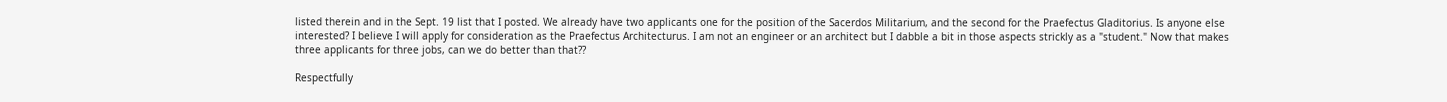listed therein and in the Sept. 19 list that I posted. We already have two applicants one for the position of the Sacerdos Militarium, and the second for the Praefectus Gladitorius. Is anyone else interested? I believe I will apply for consideration as the Praefectus Architecturus. I am not an engineer or an architect but I dabble a bit in those aspects strickly as a "student." Now that makes three applicants for three jobs, can we do better than that??

Respectfully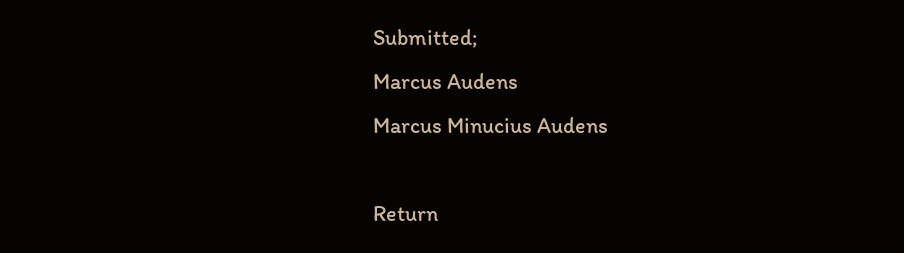Submitted;
Marcus Audens
Marcus Minucius Audens

Return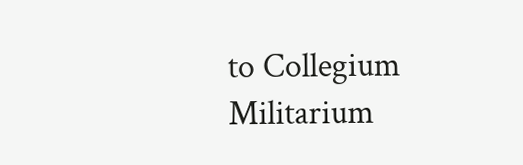to Collegium Militarium